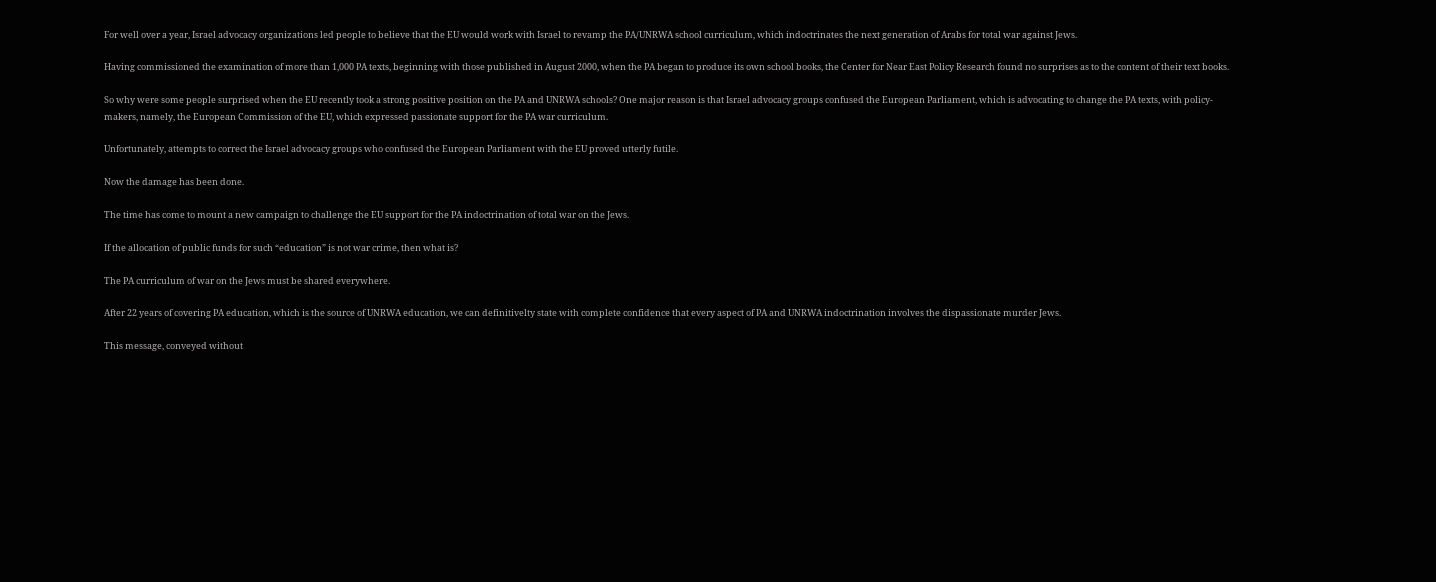For well over a year, Israel advocacy organizations led people to believe that the EU would work with Israel to revamp the PA/UNRWA school curriculum, which indoctrinates the next generation of Arabs for total war against Jews.

Having commissioned the examination of more than 1,000 PA texts, beginning with those published in August 2000, when the PA began to produce its own school books, the Center for Near East Policy Research found no surprises as to the content of their text books.

So why were some people surprised when the EU recently took a strong positive position on the PA and UNRWA schools? One major reason is that Israel advocacy groups confused the European Parliament, which is advocating to change the PA texts, with policy-makers, namely, the European Commission of the EU, which expressed passionate support for the PA war curriculum.

Unfortunately, attempts to correct the Israel advocacy groups who confused the European Parliament with the EU proved utterly futile.

Now the damage has been done.

The time has come to mount a new campaign to challenge the EU support for the PA indoctrination of total war on the Jews.

If the allocation of public funds for such “education” is not war crime, then what is?

The PA curriculum of war on the Jews must be shared everywhere.

After 22 years of covering PA education, which is the source of UNRWA education, we can definitivelty state with complete confidence that every aspect of PA and UNRWA indoctrination involves the dispassionate murder Jews.

This message, conveyed without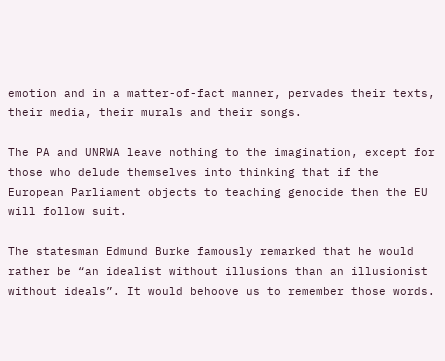emotion and in a matter-of-fact manner, pervades their texts, their media, their murals and their songs.

The PA and UNRWA leave nothing to the imagination, except for those who delude themselves into thinking that if the European Parliament objects to teaching genocide then the EU will follow suit.

The statesman Edmund Burke famously remarked that he would rather be “an idealist without illusions than an illusionist without ideals”. It would behoove us to remember those words.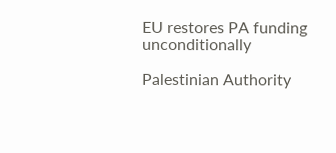EU restores PA funding unconditionally

Palestinian Authority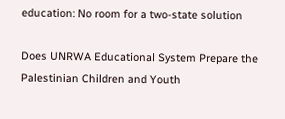education: No room for a two-state solution

Does UNRWA Educational System Prepare the Palestinian Children and Youth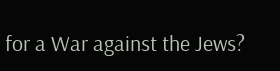for a War against the Jews?